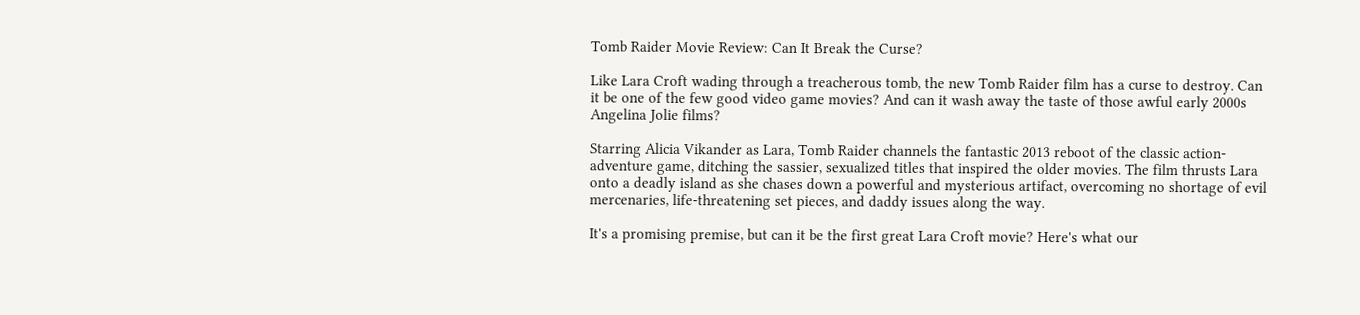Tomb Raider Movie Review: Can It Break the Curse?

Like Lara Croft wading through a treacherous tomb, the new Tomb Raider film has a curse to destroy. Can it be one of the few good video game movies? And can it wash away the taste of those awful early 2000s Angelina Jolie films?

Starring Alicia Vikander as Lara, Tomb Raider channels the fantastic 2013 reboot of the classic action-adventure game, ditching the sassier, sexualized titles that inspired the older movies. The film thrusts Lara onto a deadly island as she chases down a powerful and mysterious artifact, overcoming no shortage of evil mercenaries, life-threatening set pieces, and daddy issues along the way.

It's a promising premise, but can it be the first great Lara Croft movie? Here's what our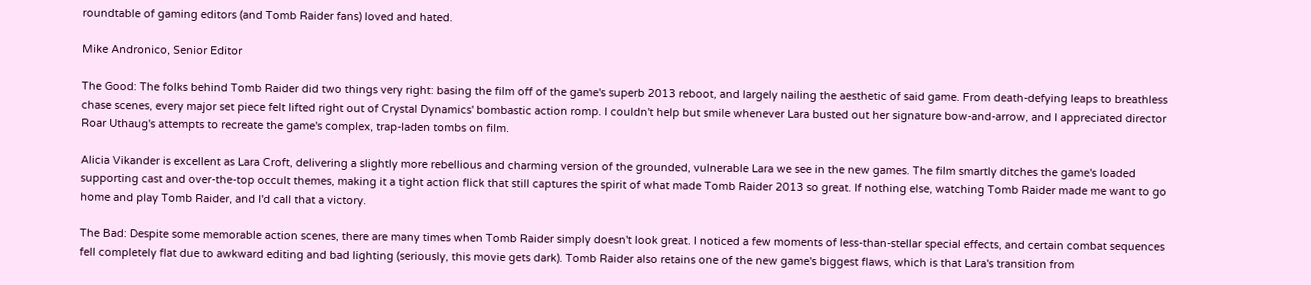roundtable of gaming editors (and Tomb Raider fans) loved and hated.

Mike Andronico, Senior Editor

The Good: The folks behind Tomb Raider did two things very right: basing the film off of the game's superb 2013 reboot, and largely nailing the aesthetic of said game. From death-defying leaps to breathless chase scenes, every major set piece felt lifted right out of Crystal Dynamics' bombastic action romp. I couldn't help but smile whenever Lara busted out her signature bow-and-arrow, and I appreciated director Roar Uthaug's attempts to recreate the game's complex, trap-laden tombs on film.

Alicia Vikander is excellent as Lara Croft, delivering a slightly more rebellious and charming version of the grounded, vulnerable Lara we see in the new games. The film smartly ditches the game's loaded supporting cast and over-the-top occult themes, making it a tight action flick that still captures the spirit of what made Tomb Raider 2013 so great. If nothing else, watching Tomb Raider made me want to go home and play Tomb Raider, and I'd call that a victory.

The Bad: Despite some memorable action scenes, there are many times when Tomb Raider simply doesn't look great. I noticed a few moments of less-than-stellar special effects, and certain combat sequences fell completely flat due to awkward editing and bad lighting (seriously, this movie gets dark). Tomb Raider also retains one of the new game's biggest flaws, which is that Lara's transition from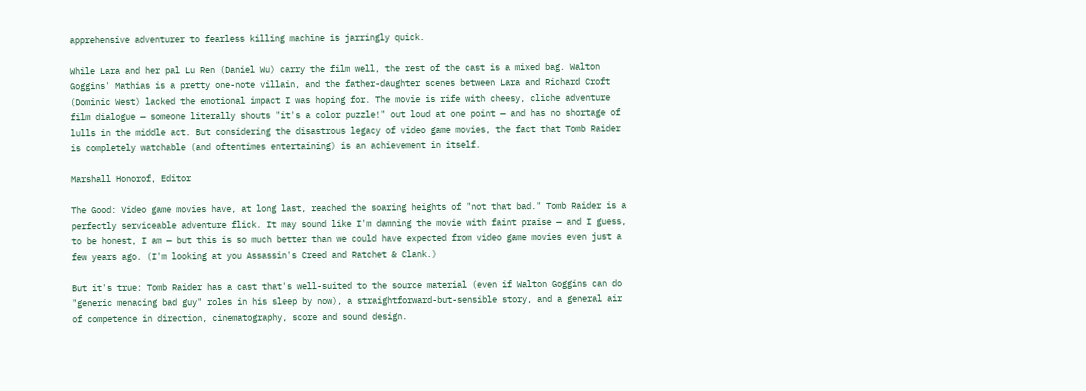apprehensive adventurer to fearless killing machine is jarringly quick.

While Lara and her pal Lu Ren (Daniel Wu) carry the film well, the rest of the cast is a mixed bag. Walton Goggins' Mathias is a pretty one-note villain, and the father-daughter scenes between Lara and Richard Croft (Dominic West) lacked the emotional impact I was hoping for. The movie is rife with cheesy, cliche adventure film dialogue — someone literally shouts "it's a color puzzle!" out loud at one point — and has no shortage of lulls in the middle act. But considering the disastrous legacy of video game movies, the fact that Tomb Raider is completely watchable (and oftentimes entertaining) is an achievement in itself.

Marshall Honorof, Editor

The Good: Video game movies have, at long last, reached the soaring heights of "not that bad." Tomb Raider is a perfectly serviceable adventure flick. It may sound like I'm damning the movie with faint praise — and I guess, to be honest, I am — but this is so much better than we could have expected from video game movies even just a few years ago. (I'm looking at you Assassin's Creed and Ratchet & Clank.)

But it's true: Tomb Raider has a cast that's well-suited to the source material (even if Walton Goggins can do "generic menacing bad guy" roles in his sleep by now), a straightforward-but-sensible story, and a general air of competence in direction, cinematography, score and sound design.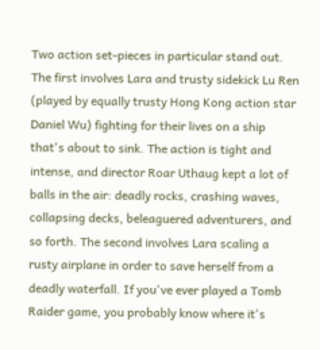Two action set-pieces in particular stand out. The first involves Lara and trusty sidekick Lu Ren (played by equally trusty Hong Kong action star Daniel Wu) fighting for their lives on a ship that's about to sink. The action is tight and intense, and director Roar Uthaug kept a lot of balls in the air: deadly rocks, crashing waves, collapsing decks, beleaguered adventurers, and so forth. The second involves Lara scaling a rusty airplane in order to save herself from a deadly waterfall. If you've ever played a Tomb Raider game, you probably know where it's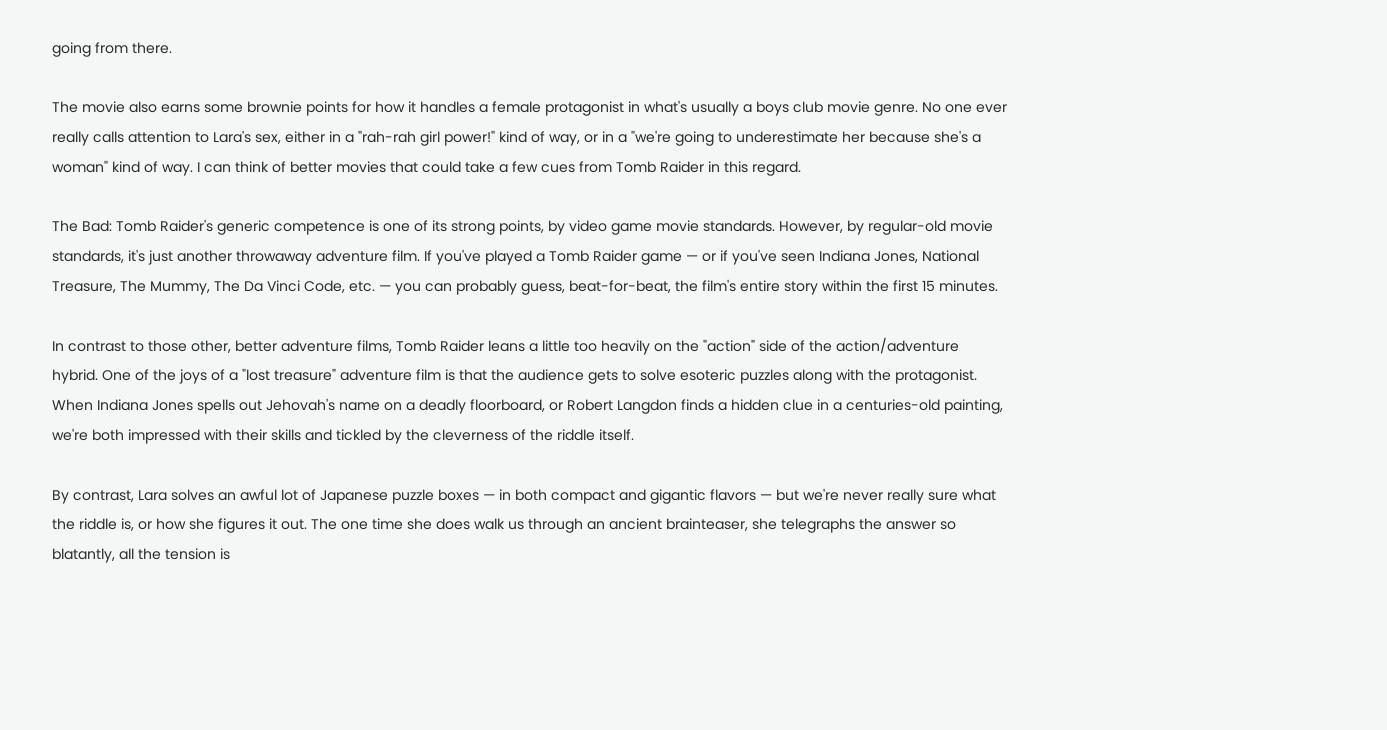going from there.

The movie also earns some brownie points for how it handles a female protagonist in what's usually a boys club movie genre. No one ever really calls attention to Lara's sex, either in a "rah-rah girl power!" kind of way, or in a "we're going to underestimate her because she's a woman" kind of way. I can think of better movies that could take a few cues from Tomb Raider in this regard.

The Bad: Tomb Raider's generic competence is one of its strong points, by video game movie standards. However, by regular-old movie standards, it's just another throwaway adventure film. If you've played a Tomb Raider game — or if you've seen Indiana Jones, National Treasure, The Mummy, The Da Vinci Code, etc. — you can probably guess, beat-for-beat, the film's entire story within the first 15 minutes.

In contrast to those other, better adventure films, Tomb Raider leans a little too heavily on the "action" side of the action/adventure hybrid. One of the joys of a "lost treasure" adventure film is that the audience gets to solve esoteric puzzles along with the protagonist. When Indiana Jones spells out Jehovah's name on a deadly floorboard, or Robert Langdon finds a hidden clue in a centuries-old painting, we're both impressed with their skills and tickled by the cleverness of the riddle itself.

By contrast, Lara solves an awful lot of Japanese puzzle boxes — in both compact and gigantic flavors — but we're never really sure what the riddle is, or how she figures it out. The one time she does walk us through an ancient brainteaser, she telegraphs the answer so blatantly, all the tension is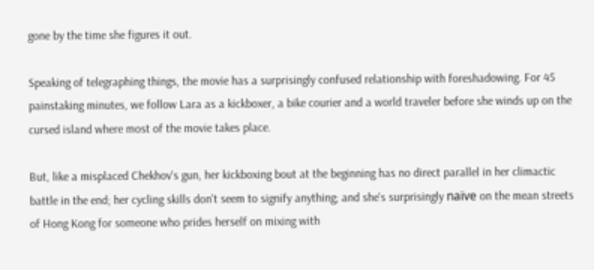gone by the time she figures it out.

Speaking of telegraphing things, the movie has a surprisingly confused relationship with foreshadowing. For 45 painstaking minutes, we follow Lara as a kickboxer, a bike courier and a world traveler before she winds up on the cursed island where most of the movie takes place.

But, like a misplaced Chekhov's gun, her kickboxing bout at the beginning has no direct parallel in her climactic battle in the end; her cycling skills don't seem to signify anything; and she's surprisingly naïve on the mean streets of Hong Kong for someone who prides herself on mixing with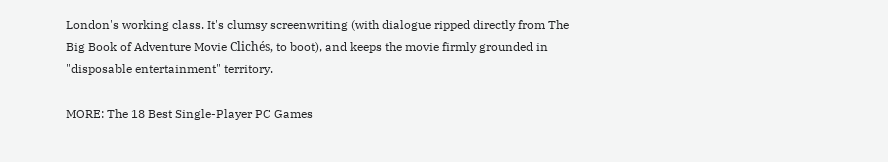London's working class. It's clumsy screenwriting (with dialogue ripped directly from The Big Book of Adventure Movie Clichés, to boot), and keeps the movie firmly grounded in "disposable entertainment" territory.

MORE: The 18 Best Single-Player PC Games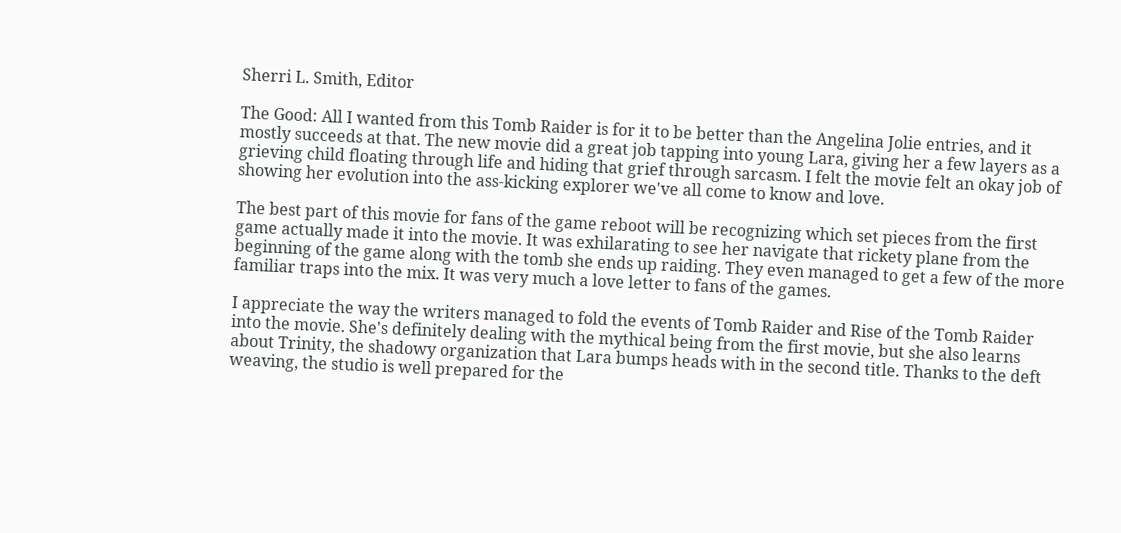Sherri L. Smith, Editor

The Good: All I wanted from this Tomb Raider is for it to be better than the Angelina Jolie entries, and it mostly succeeds at that. The new movie did a great job tapping into young Lara, giving her a few layers as a grieving child floating through life and hiding that grief through sarcasm. I felt the movie felt an okay job of showing her evolution into the ass-kicking explorer we've all come to know and love.

The best part of this movie for fans of the game reboot will be recognizing which set pieces from the first game actually made it into the movie. It was exhilarating to see her navigate that rickety plane from the beginning of the game along with the tomb she ends up raiding. They even managed to get a few of the more familiar traps into the mix. It was very much a love letter to fans of the games.

I appreciate the way the writers managed to fold the events of Tomb Raider and Rise of the Tomb Raider into the movie. She's definitely dealing with the mythical being from the first movie, but she also learns about Trinity, the shadowy organization that Lara bumps heads with in the second title. Thanks to the deft weaving, the studio is well prepared for the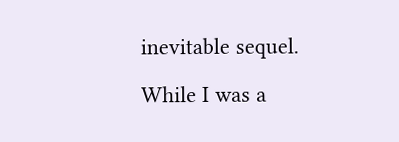inevitable sequel.

While I was a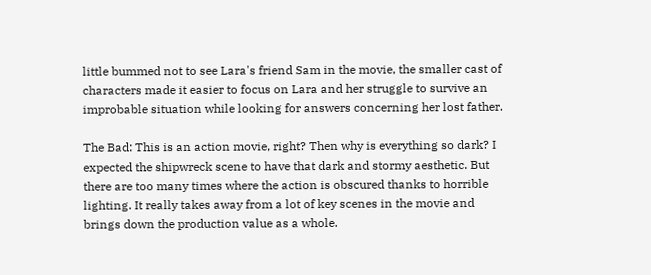little bummed not to see Lara's friend Sam in the movie, the smaller cast of characters made it easier to focus on Lara and her struggle to survive an improbable situation while looking for answers concerning her lost father.

The Bad: This is an action movie, right? Then why is everything so dark? I expected the shipwreck scene to have that dark and stormy aesthetic. But there are too many times where the action is obscured thanks to horrible lighting. It really takes away from a lot of key scenes in the movie and brings down the production value as a whole.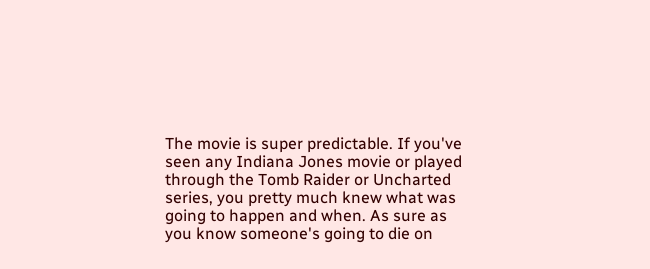The movie is super predictable. If you've seen any Indiana Jones movie or played through the Tomb Raider or Uncharted series, you pretty much knew what was going to happen and when. As sure as you know someone's going to die on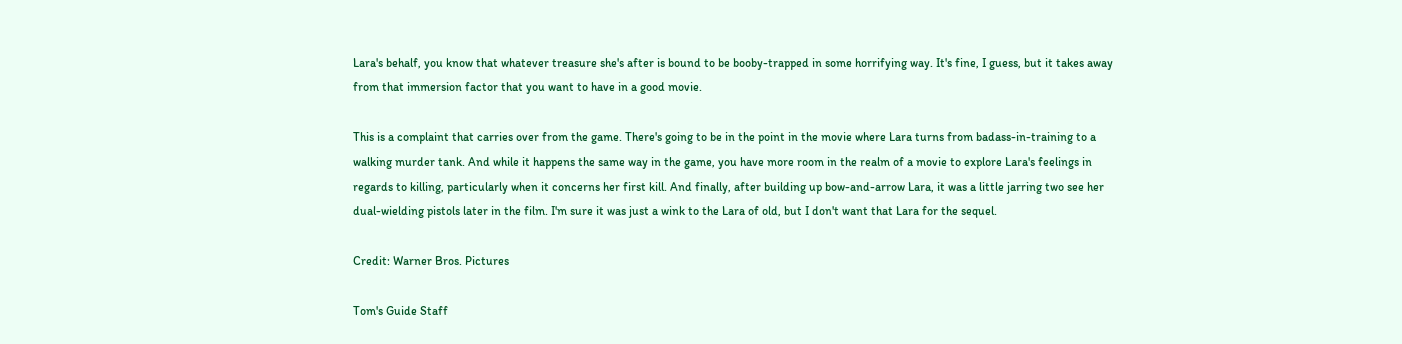Lara's behalf, you know that whatever treasure she's after is bound to be booby-trapped in some horrifying way. It's fine, I guess, but it takes away from that immersion factor that you want to have in a good movie.

This is a complaint that carries over from the game. There's going to be in the point in the movie where Lara turns from badass-in-training to a walking murder tank. And while it happens the same way in the game, you have more room in the realm of a movie to explore Lara's feelings in regards to killing, particularly when it concerns her first kill. And finally, after building up bow-and-arrow Lara, it was a little jarring two see her dual-wielding pistols later in the film. I'm sure it was just a wink to the Lara of old, but I don't want that Lara for the sequel.

Credit: Warner Bros. Pictures

Tom's Guide Staff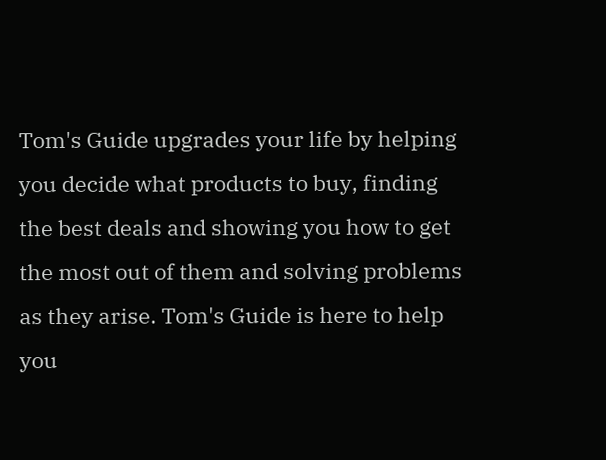Tom's Guide upgrades your life by helping you decide what products to buy, finding the best deals and showing you how to get the most out of them and solving problems as they arise. Tom's Guide is here to help you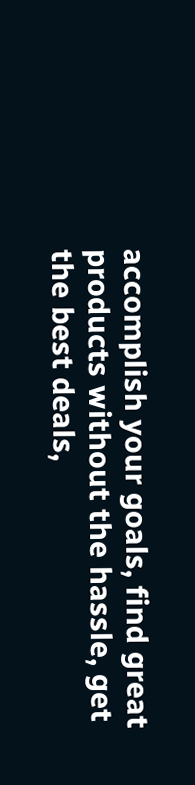accomplish your goals, find great products without the hassle, get the best deals,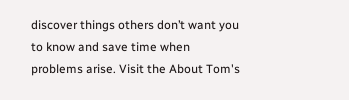discover things others don’t want you to know and save time when problems arise. Visit the About Tom's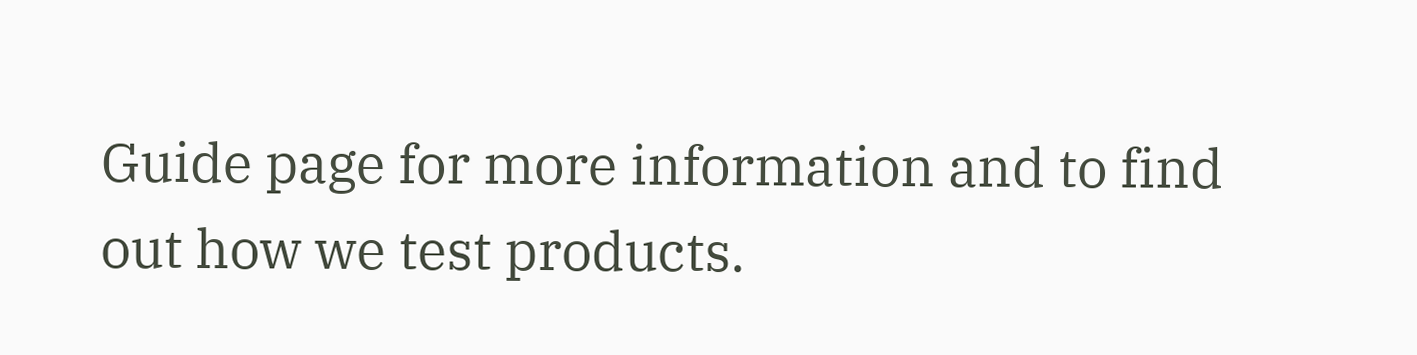Guide page for more information and to find out how we test products.